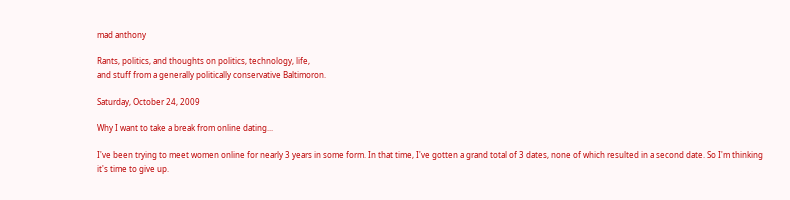mad anthony

Rants, politics, and thoughts on politics, technology, life,
and stuff from a generally politically conservative Baltimoron.

Saturday, October 24, 2009

Why I want to take a break from online dating...

I've been trying to meet women online for nearly 3 years in some form. In that time, I've gotten a grand total of 3 dates, none of which resulted in a second date. So I'm thinking it's time to give up.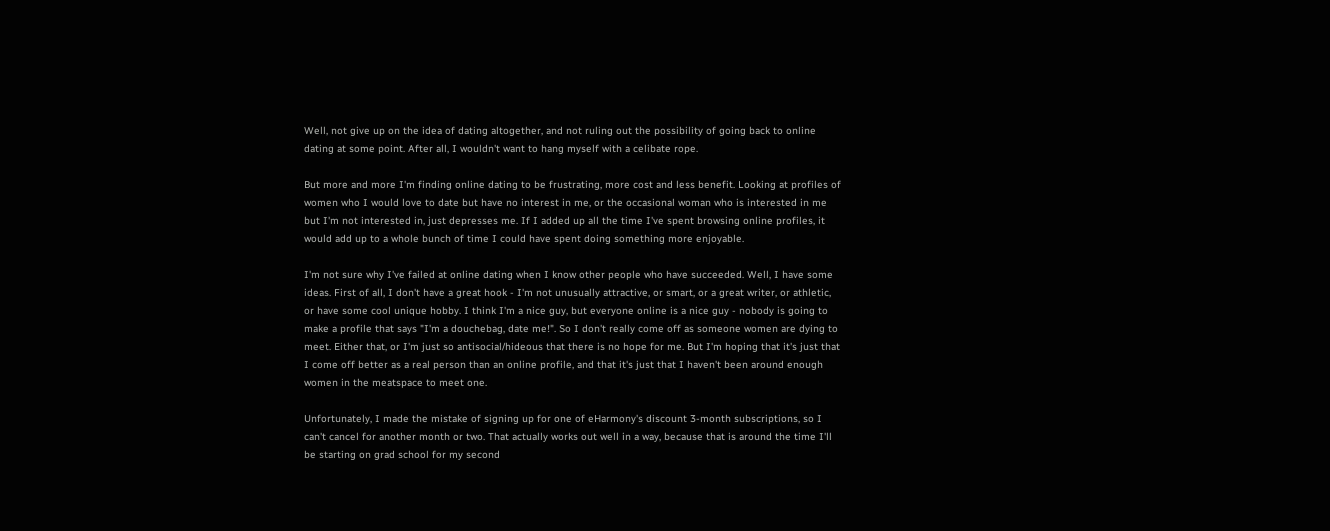Well, not give up on the idea of dating altogether, and not ruling out the possibility of going back to online dating at some point. After all, I wouldn't want to hang myself with a celibate rope.

But more and more I'm finding online dating to be frustrating, more cost and less benefit. Looking at profiles of women who I would love to date but have no interest in me, or the occasional woman who is interested in me but I'm not interested in, just depresses me. If I added up all the time I've spent browsing online profiles, it would add up to a whole bunch of time I could have spent doing something more enjoyable.

I'm not sure why I've failed at online dating when I know other people who have succeeded. Well, I have some ideas. First of all, I don't have a great hook - I'm not unusually attractive, or smart, or a great writer, or athletic, or have some cool unique hobby. I think I'm a nice guy, but everyone online is a nice guy - nobody is going to make a profile that says "I'm a douchebag, date me!". So I don't really come off as someone women are dying to meet. Either that, or I'm just so antisocial/hideous that there is no hope for me. But I'm hoping that it's just that I come off better as a real person than an online profile, and that it's just that I haven't been around enough women in the meatspace to meet one.

Unfortunately, I made the mistake of signing up for one of eHarmony's discount 3-month subscriptions, so I can't cancel for another month or two. That actually works out well in a way, because that is around the time I'll be starting on grad school for my second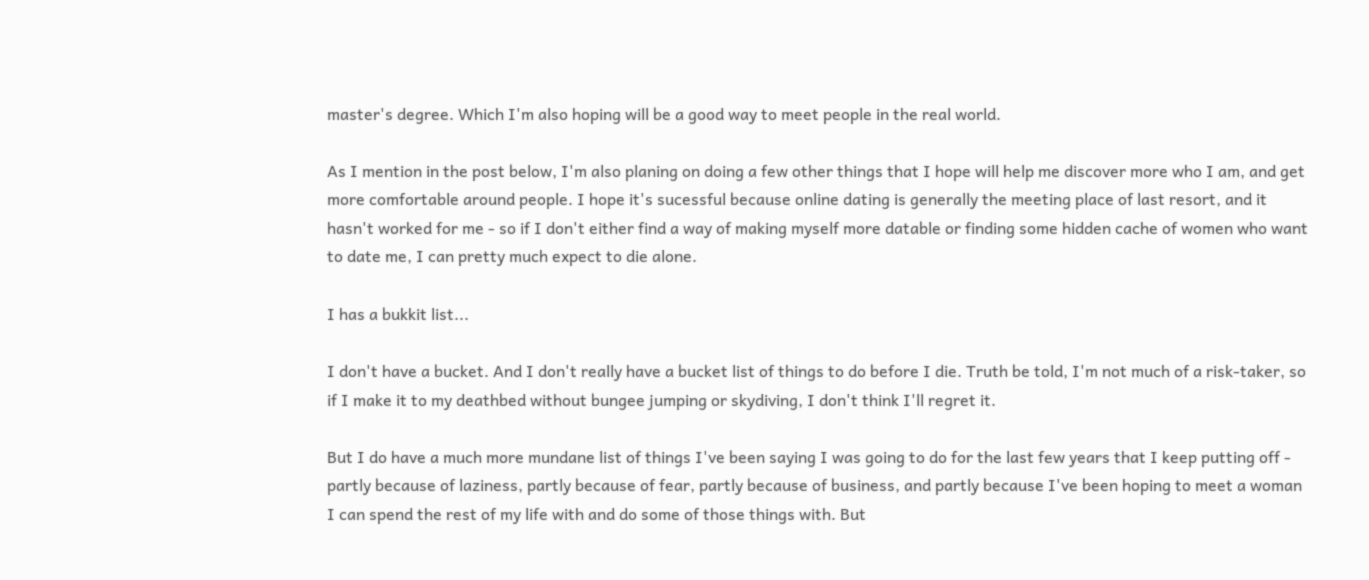master's degree. Which I'm also hoping will be a good way to meet people in the real world.

As I mention in the post below, I'm also planing on doing a few other things that I hope will help me discover more who I am, and get more comfortable around people. I hope it's sucessful because online dating is generally the meeting place of last resort, and it hasn't worked for me - so if I don't either find a way of making myself more datable or finding some hidden cache of women who want to date me, I can pretty much expect to die alone.

I has a bukkit list...

I don't have a bucket. And I don't really have a bucket list of things to do before I die. Truth be told, I'm not much of a risk-taker, so if I make it to my deathbed without bungee jumping or skydiving, I don't think I'll regret it.

But I do have a much more mundane list of things I've been saying I was going to do for the last few years that I keep putting off - partly because of laziness, partly because of fear, partly because of business, and partly because I've been hoping to meet a woman I can spend the rest of my life with and do some of those things with. But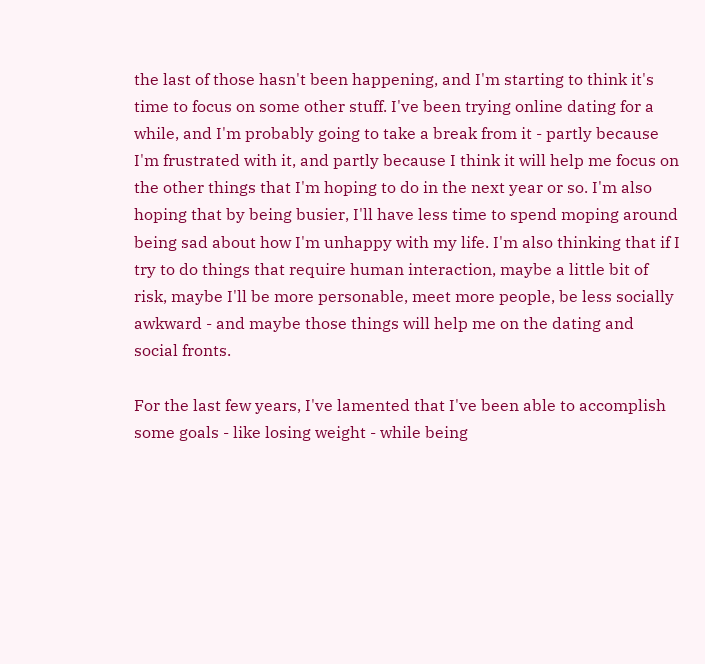the last of those hasn't been happening, and I'm starting to think it's time to focus on some other stuff. I've been trying online dating for a while, and I'm probably going to take a break from it - partly because I'm frustrated with it, and partly because I think it will help me focus on the other things that I'm hoping to do in the next year or so. I'm also hoping that by being busier, I'll have less time to spend moping around being sad about how I'm unhappy with my life. I'm also thinking that if I try to do things that require human interaction, maybe a little bit of risk, maybe I'll be more personable, meet more people, be less socially awkward - and maybe those things will help me on the dating and social fronts.

For the last few years, I've lamented that I've been able to accomplish some goals - like losing weight - while being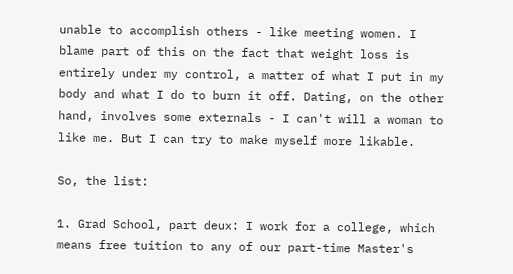unable to accomplish others - like meeting women. I blame part of this on the fact that weight loss is entirely under my control, a matter of what I put in my body and what I do to burn it off. Dating, on the other hand, involves some externals - I can't will a woman to like me. But I can try to make myself more likable.

So, the list:

1. Grad School, part deux: I work for a college, which means free tuition to any of our part-time Master's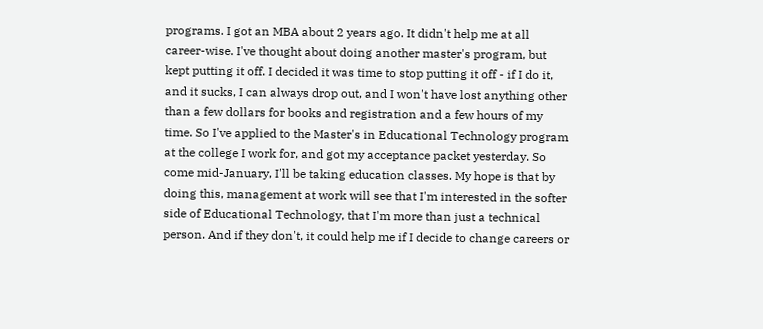programs. I got an MBA about 2 years ago. It didn't help me at all career-wise. I've thought about doing another master's program, but kept putting it off. I decided it was time to stop putting it off - if I do it, and it sucks, I can always drop out, and I won't have lost anything other than a few dollars for books and registration and a few hours of my time. So I've applied to the Master's in Educational Technology program at the college I work for, and got my acceptance packet yesterday. So come mid-January, I'll be taking education classes. My hope is that by doing this, management at work will see that I'm interested in the softer side of Educational Technology, that I'm more than just a technical person. And if they don't, it could help me if I decide to change careers or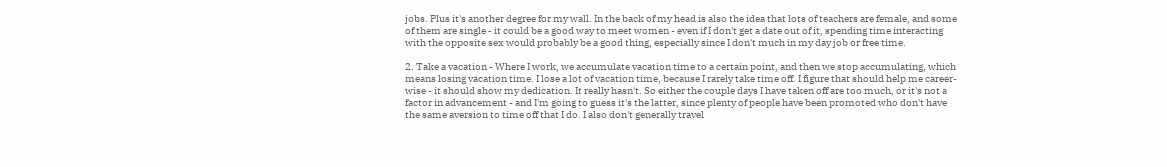jobs. Plus it's another degree for my wall. In the back of my head is also the idea that lots of teachers are female, and some of them are single - it could be a good way to meet women - even if I don't get a date out of it, spending time interacting with the opposite sex would probably be a good thing, especially since I don't much in my day job or free time.

2. Take a vacation - Where I work, we accumulate vacation time to a certain point, and then we stop accumulating, which means losing vacation time. I lose a lot of vacation time, because I rarely take time off. I figure that should help me career-wise - it should show my dedication. It really hasn't. So either the couple days I have taken off are too much, or it's not a factor in advancement - and I'm going to guess it's the latter, since plenty of people have been promoted who don't have the same aversion to time off that I do. I also don't generally travel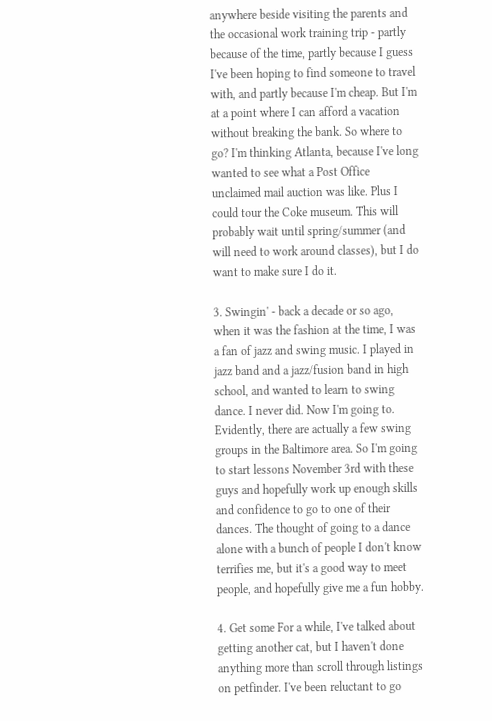anywhere beside visiting the parents and the occasional work training trip - partly because of the time, partly because I guess I've been hoping to find someone to travel with, and partly because I'm cheap. But I'm at a point where I can afford a vacation without breaking the bank. So where to go? I'm thinking Atlanta, because I've long wanted to see what a Post Office unclaimed mail auction was like. Plus I could tour the Coke museum. This will probably wait until spring/summer (and will need to work around classes), but I do want to make sure I do it.

3. Swingin' - back a decade or so ago, when it was the fashion at the time, I was a fan of jazz and swing music. I played in jazz band and a jazz/fusion band in high school, and wanted to learn to swing dance. I never did. Now I'm going to. Evidently, there are actually a few swing groups in the Baltimore area. So I'm going to start lessons November 3rd with these guys and hopefully work up enough skills and confidence to go to one of their dances. The thought of going to a dance alone with a bunch of people I don't know terrifies me, but it's a good way to meet people, and hopefully give me a fun hobby.

4. Get some For a while, I've talked about getting another cat, but I haven't done anything more than scroll through listings on petfinder. I've been reluctant to go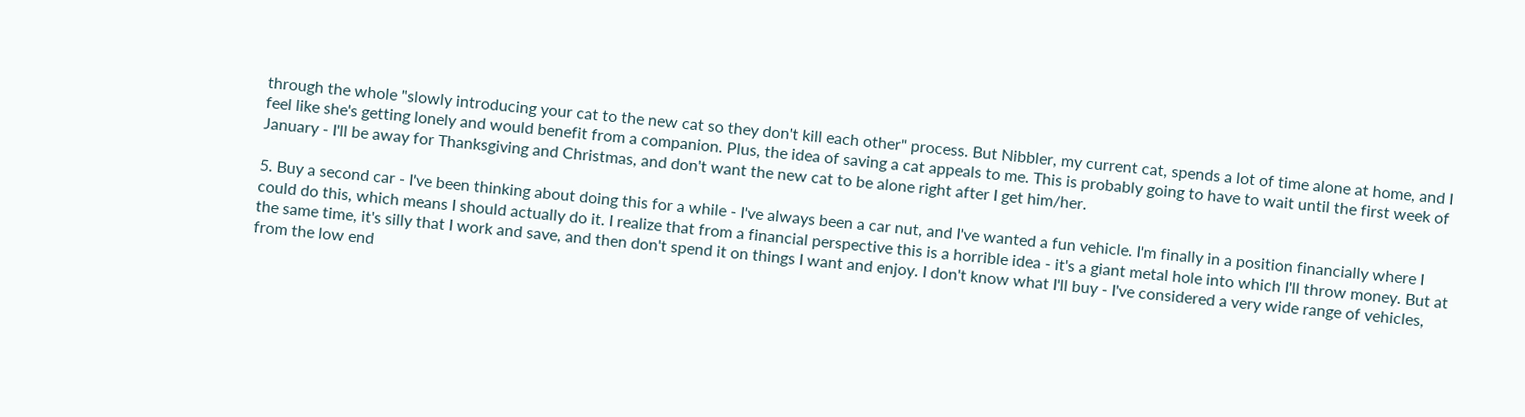through the whole "slowly introducing your cat to the new cat so they don't kill each other" process. But Nibbler, my current cat, spends a lot of time alone at home, and I feel like she's getting lonely and would benefit from a companion. Plus, the idea of saving a cat appeals to me. This is probably going to have to wait until the first week of January - I'll be away for Thanksgiving and Christmas, and don't want the new cat to be alone right after I get him/her.

5. Buy a second car - I've been thinking about doing this for a while - I've always been a car nut, and I've wanted a fun vehicle. I'm finally in a position financially where I could do this, which means I should actually do it. I realize that from a financial perspective this is a horrible idea - it's a giant metal hole into which I'll throw money. But at the same time, it's silly that I work and save, and then don't spend it on things I want and enjoy. I don't know what I'll buy - I've considered a very wide range of vehicles, from the low end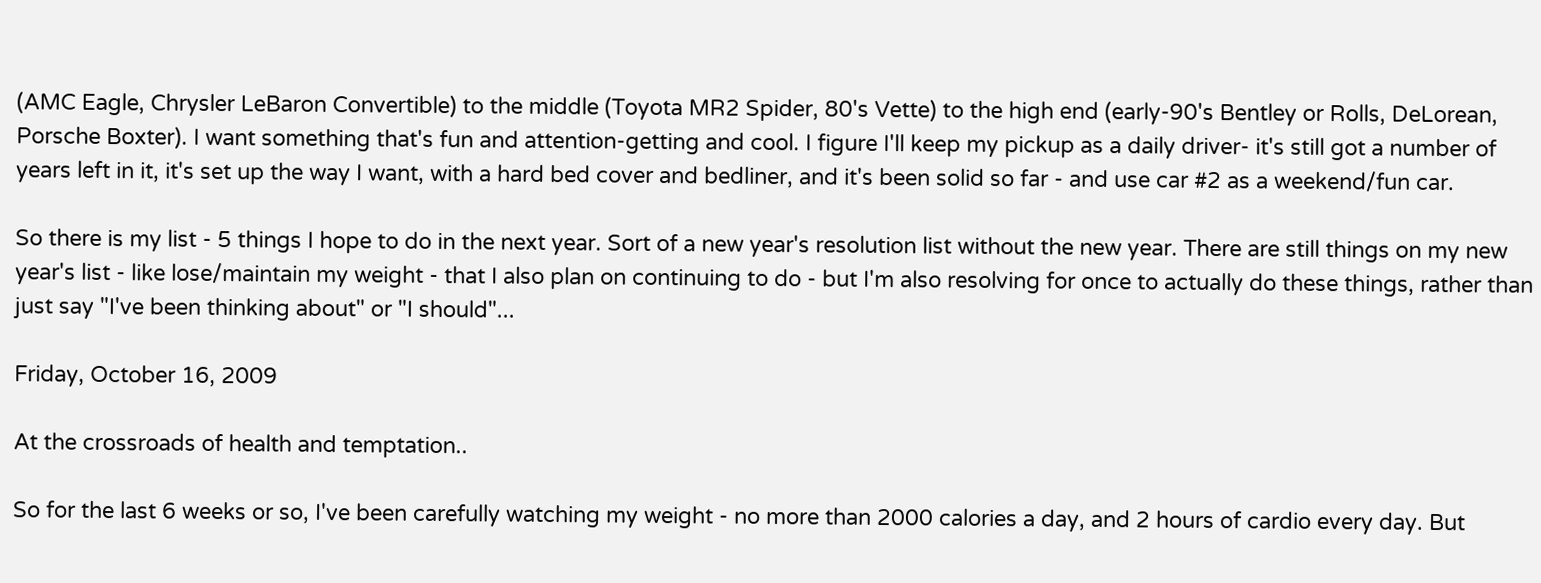(AMC Eagle, Chrysler LeBaron Convertible) to the middle (Toyota MR2 Spider, 80's Vette) to the high end (early-90's Bentley or Rolls, DeLorean, Porsche Boxter). I want something that's fun and attention-getting and cool. I figure I'll keep my pickup as a daily driver- it's still got a number of years left in it, it's set up the way I want, with a hard bed cover and bedliner, and it's been solid so far - and use car #2 as a weekend/fun car.

So there is my list - 5 things I hope to do in the next year. Sort of a new year's resolution list without the new year. There are still things on my new year's list - like lose/maintain my weight - that I also plan on continuing to do - but I'm also resolving for once to actually do these things, rather than just say "I've been thinking about" or "I should"...

Friday, October 16, 2009

At the crossroads of health and temptation..

So for the last 6 weeks or so, I've been carefully watching my weight - no more than 2000 calories a day, and 2 hours of cardio every day. But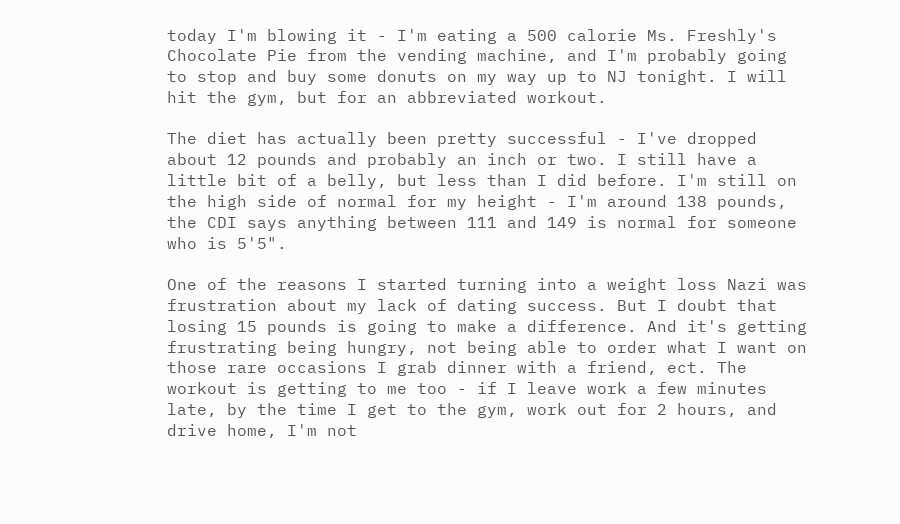today I'm blowing it - I'm eating a 500 calorie Ms. Freshly's Chocolate Pie from the vending machine, and I'm probably going to stop and buy some donuts on my way up to NJ tonight. I will hit the gym, but for an abbreviated workout.

The diet has actually been pretty successful - I've dropped about 12 pounds and probably an inch or two. I still have a little bit of a belly, but less than I did before. I'm still on the high side of normal for my height - I'm around 138 pounds, the CDI says anything between 111 and 149 is normal for someone who is 5'5".

One of the reasons I started turning into a weight loss Nazi was frustration about my lack of dating success. But I doubt that losing 15 pounds is going to make a difference. And it's getting frustrating being hungry, not being able to order what I want on those rare occasions I grab dinner with a friend, ect. The workout is getting to me too - if I leave work a few minutes late, by the time I get to the gym, work out for 2 hours, and drive home, I'm not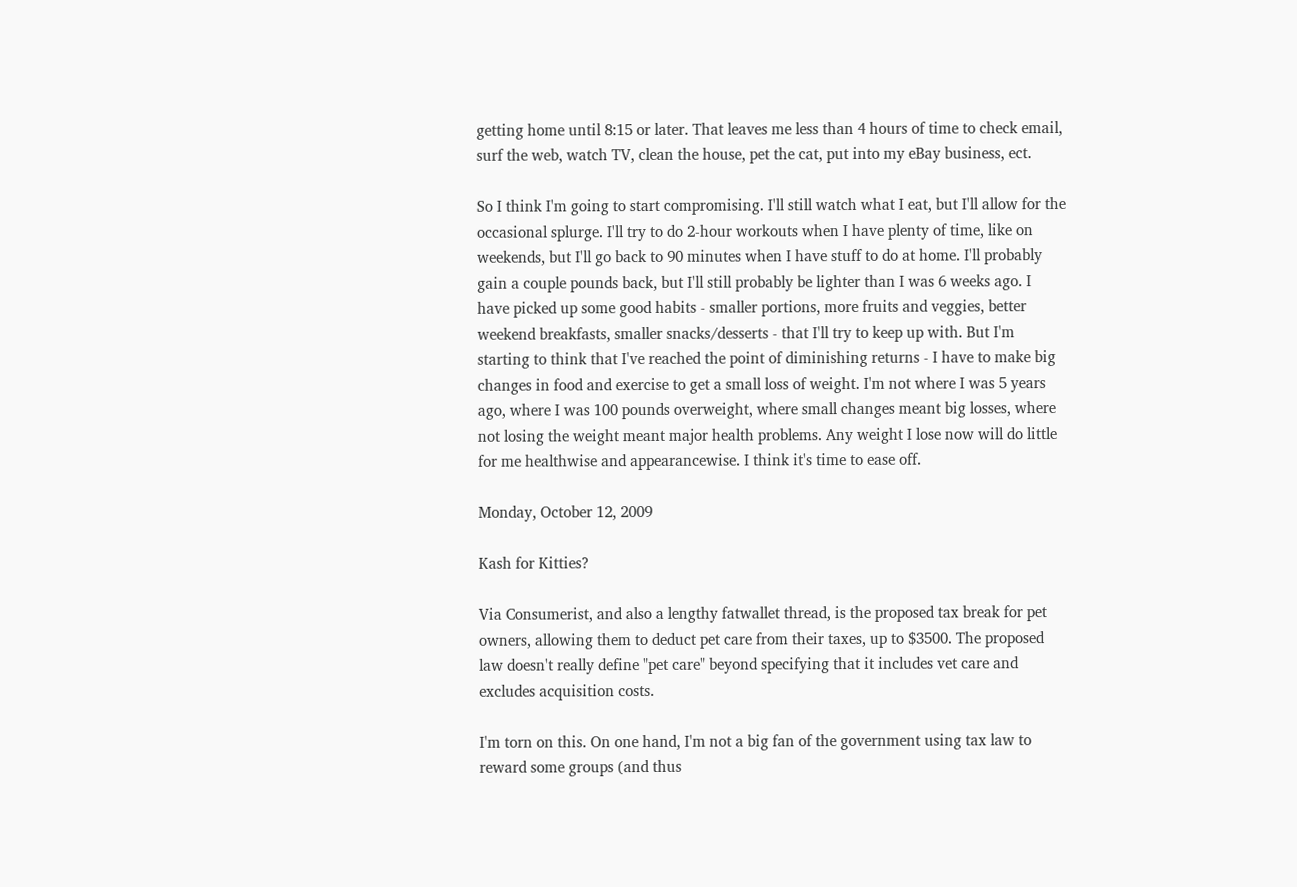getting home until 8:15 or later. That leaves me less than 4 hours of time to check email, surf the web, watch TV, clean the house, pet the cat, put into my eBay business, ect.

So I think I'm going to start compromising. I'll still watch what I eat, but I'll allow for the occasional splurge. I'll try to do 2-hour workouts when I have plenty of time, like on weekends, but I'll go back to 90 minutes when I have stuff to do at home. I'll probably gain a couple pounds back, but I'll still probably be lighter than I was 6 weeks ago. I have picked up some good habits - smaller portions, more fruits and veggies, better weekend breakfasts, smaller snacks/desserts - that I'll try to keep up with. But I'm starting to think that I've reached the point of diminishing returns - I have to make big changes in food and exercise to get a small loss of weight. I'm not where I was 5 years ago, where I was 100 pounds overweight, where small changes meant big losses, where not losing the weight meant major health problems. Any weight I lose now will do little for me healthwise and appearancewise. I think it's time to ease off.

Monday, October 12, 2009

Kash for Kitties?

Via Consumerist, and also a lengthy fatwallet thread, is the proposed tax break for pet owners, allowing them to deduct pet care from their taxes, up to $3500. The proposed law doesn't really define "pet care" beyond specifying that it includes vet care and excludes acquisition costs.

I'm torn on this. On one hand, I'm not a big fan of the government using tax law to reward some groups (and thus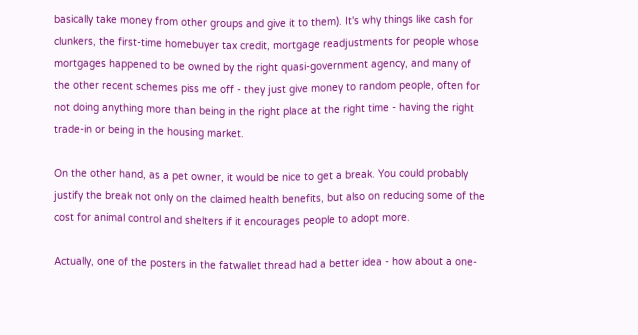basically take money from other groups and give it to them). It's why things like cash for clunkers, the first-time homebuyer tax credit, mortgage readjustments for people whose mortgages happened to be owned by the right quasi-government agency, and many of the other recent schemes piss me off - they just give money to random people, often for not doing anything more than being in the right place at the right time - having the right trade-in or being in the housing market.

On the other hand, as a pet owner, it would be nice to get a break. You could probably justify the break not only on the claimed health benefits, but also on reducing some of the cost for animal control and shelters if it encourages people to adopt more.

Actually, one of the posters in the fatwallet thread had a better idea - how about a one-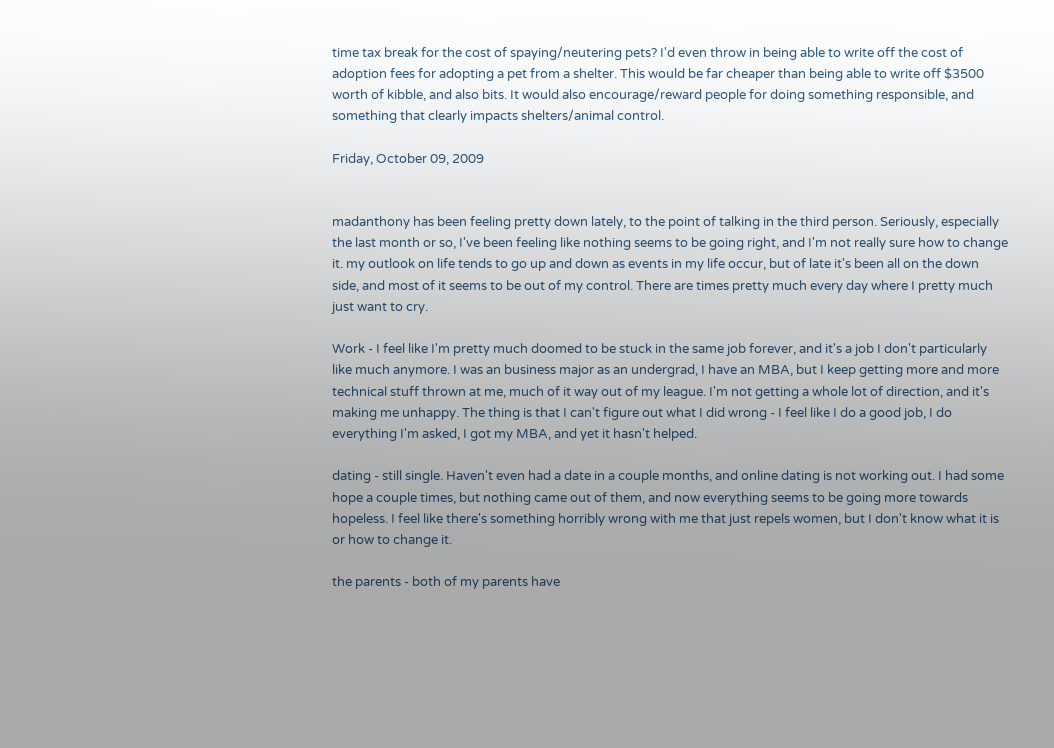time tax break for the cost of spaying/neutering pets? I'd even throw in being able to write off the cost of adoption fees for adopting a pet from a shelter. This would be far cheaper than being able to write off $3500 worth of kibble, and also bits. It would also encourage/reward people for doing something responsible, and something that clearly impacts shelters/animal control.

Friday, October 09, 2009


madanthony has been feeling pretty down lately, to the point of talking in the third person. Seriously, especially the last month or so, I've been feeling like nothing seems to be going right, and I'm not really sure how to change it. my outlook on life tends to go up and down as events in my life occur, but of late it's been all on the down side, and most of it seems to be out of my control. There are times pretty much every day where I pretty much just want to cry.

Work - I feel like I'm pretty much doomed to be stuck in the same job forever, and it's a job I don't particularly like much anymore. I was an business major as an undergrad, I have an MBA, but I keep getting more and more technical stuff thrown at me, much of it way out of my league. I'm not getting a whole lot of direction, and it's making me unhappy. The thing is that I can't figure out what I did wrong - I feel like I do a good job, I do everything I'm asked, I got my MBA, and yet it hasn't helped.

dating - still single. Haven't even had a date in a couple months, and online dating is not working out. I had some hope a couple times, but nothing came out of them, and now everything seems to be going more towards hopeless. I feel like there's something horribly wrong with me that just repels women, but I don't know what it is or how to change it.

the parents - both of my parents have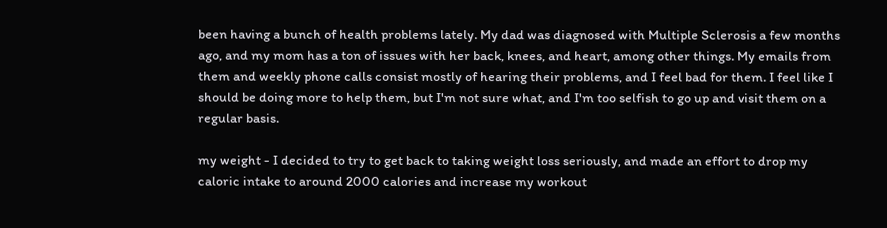been having a bunch of health problems lately. My dad was diagnosed with Multiple Sclerosis a few months ago, and my mom has a ton of issues with her back, knees, and heart, among other things. My emails from them and weekly phone calls consist mostly of hearing their problems, and I feel bad for them. I feel like I should be doing more to help them, but I'm not sure what, and I'm too selfish to go up and visit them on a regular basis.

my weight - I decided to try to get back to taking weight loss seriously, and made an effort to drop my caloric intake to around 2000 calories and increase my workout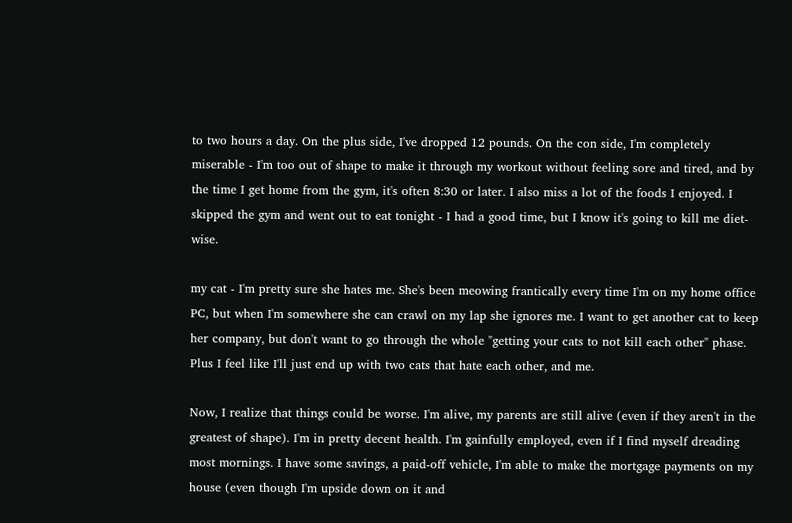to two hours a day. On the plus side, I've dropped 12 pounds. On the con side, I'm completely miserable - I'm too out of shape to make it through my workout without feeling sore and tired, and by the time I get home from the gym, it's often 8:30 or later. I also miss a lot of the foods I enjoyed. I skipped the gym and went out to eat tonight - I had a good time, but I know it's going to kill me diet-wise.

my cat - I'm pretty sure she hates me. She's been meowing frantically every time I'm on my home office PC, but when I'm somewhere she can crawl on my lap she ignores me. I want to get another cat to keep her company, but don't want to go through the whole "getting your cats to not kill each other" phase. Plus I feel like I'll just end up with two cats that hate each other, and me.

Now, I realize that things could be worse. I'm alive, my parents are still alive (even if they aren't in the greatest of shape). I'm in pretty decent health. I'm gainfully employed, even if I find myself dreading most mornings. I have some savings, a paid-off vehicle, I'm able to make the mortgage payments on my house (even though I'm upside down on it and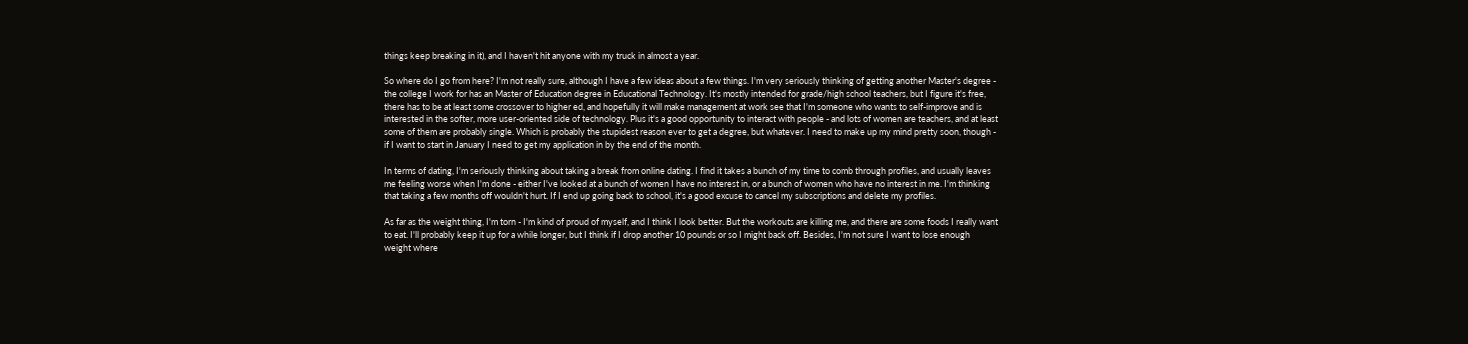things keep breaking in it), and I haven't hit anyone with my truck in almost a year.

So where do I go from here? I'm not really sure, although I have a few ideas about a few things. I'm very seriously thinking of getting another Master's degree - the college I work for has an Master of Education degree in Educational Technology. It's mostly intended for grade/high school teachers, but I figure it's free, there has to be at least some crossover to higher ed, and hopefully it will make management at work see that I'm someone who wants to self-improve and is interested in the softer, more user-oriented side of technology. Plus it's a good opportunity to interact with people - and lots of women are teachers, and at least some of them are probably single. Which is probably the stupidest reason ever to get a degree, but whatever. I need to make up my mind pretty soon, though - if I want to start in January I need to get my application in by the end of the month.

In terms of dating, I'm seriously thinking about taking a break from online dating. I find it takes a bunch of my time to comb through profiles, and usually leaves me feeling worse when I'm done - either I've looked at a bunch of women I have no interest in, or a bunch of women who have no interest in me. I'm thinking that taking a few months off wouldn't hurt. If I end up going back to school, it's a good excuse to cancel my subscriptions and delete my profiles.

As far as the weight thing, I'm torn - I'm kind of proud of myself, and I think I look better. But the workouts are killing me, and there are some foods I really want to eat. I'll probably keep it up for a while longer, but I think if I drop another 10 pounds or so I might back off. Besides, I'm not sure I want to lose enough weight where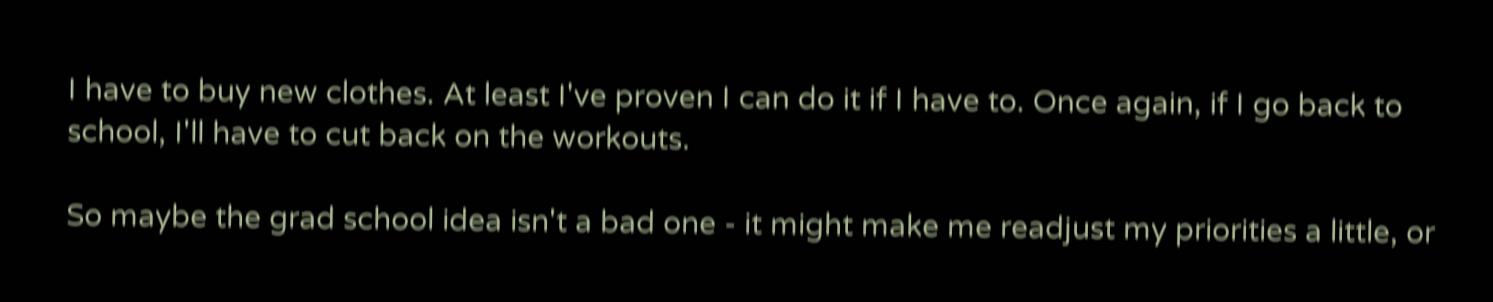I have to buy new clothes. At least I've proven I can do it if I have to. Once again, if I go back to school, I'll have to cut back on the workouts.

So maybe the grad school idea isn't a bad one - it might make me readjust my priorities a little, or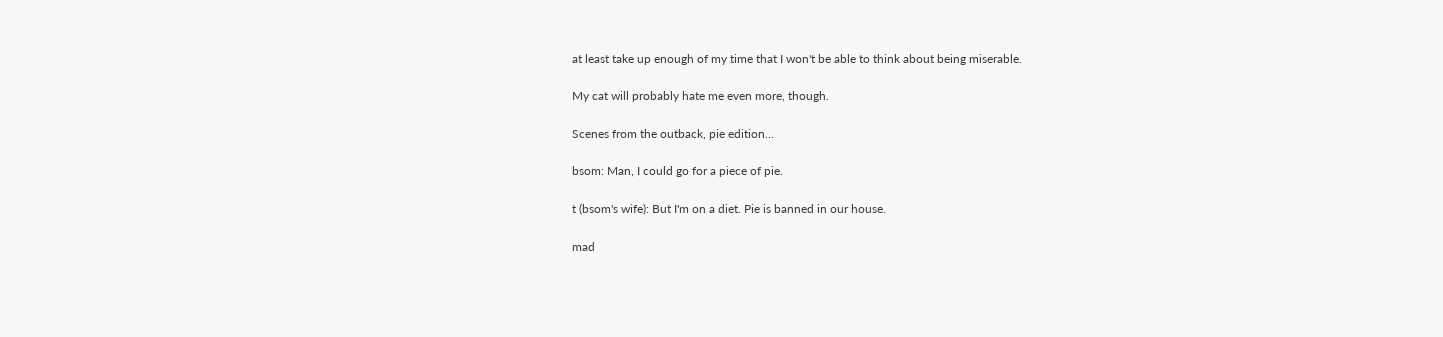at least take up enough of my time that I won't be able to think about being miserable.

My cat will probably hate me even more, though.

Scenes from the outback, pie edition...

bsom: Man, I could go for a piece of pie.

t (bsom's wife): But I'm on a diet. Pie is banned in our house.

mad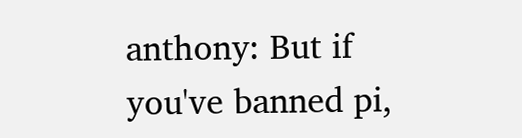anthony: But if you've banned pi,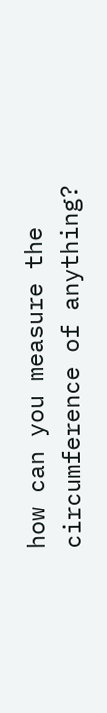how can you measure the circumference of anything?